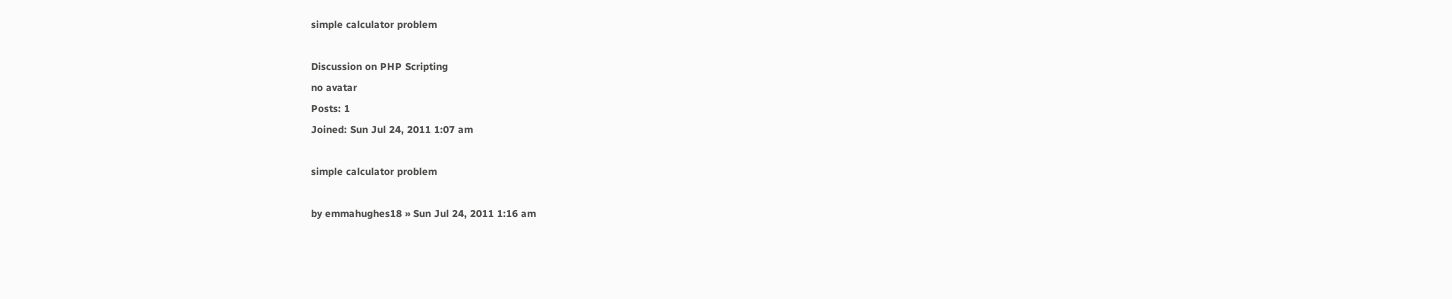simple calculator problem

Discussion on PHP Scripting
no avatar
Posts: 1
Joined: Sun Jul 24, 2011 1:07 am

simple calculator problem

by emmahughes18 » Sun Jul 24, 2011 1:16 am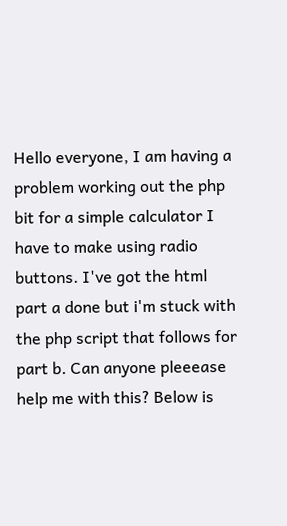Hello everyone, I am having a problem working out the php bit for a simple calculator I have to make using radio buttons. I've got the html part a done but i'm stuck with the php script that follows for part b. Can anyone pleeease help me with this? Below is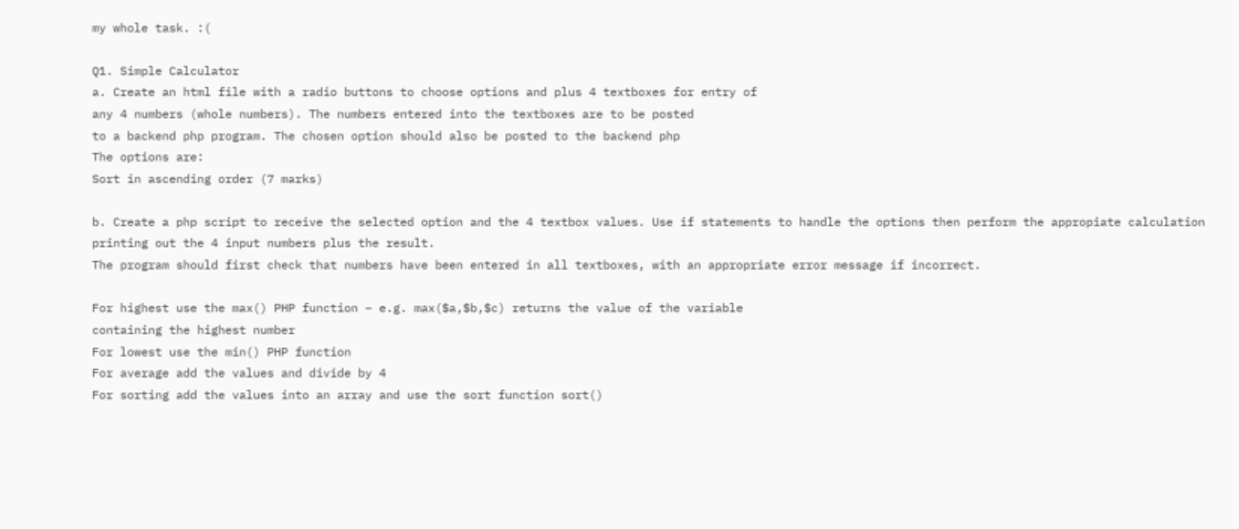my whole task. :(

Q1. Simple Calculator
a. Create an html file with a radio buttons to choose options and plus 4 textboxes for entry of
any 4 numbers (whole numbers). The numbers entered into the textboxes are to be posted
to a backend php program. The chosen option should also be posted to the backend php
The options are:
Sort in ascending order (7 marks)

b. Create a php script to receive the selected option and the 4 textbox values. Use if statements to handle the options then perform the appropiate calculation printing out the 4 input numbers plus the result.
The program should first check that numbers have been entered in all textboxes, with an appropriate error message if incorrect.

For highest use the max() PHP function – e.g. max($a,$b,$c) returns the value of the variable
containing the highest number
For lowest use the min() PHP function
For average add the values and divide by 4
For sorting add the values into an array and use the sort function sort()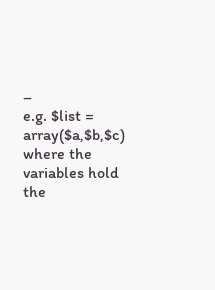–
e.g. $list = array($a,$b,$c) where the variables hold the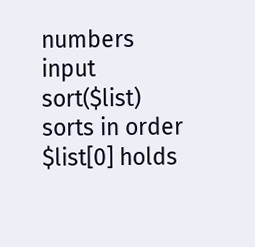numbers input
sort($list) sorts in order
$list[0] holds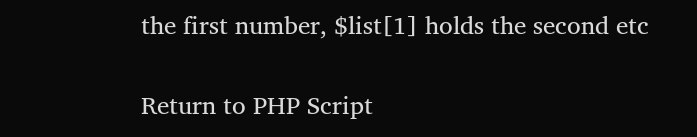the first number, $list[1] holds the second etc

Return to PHP Script